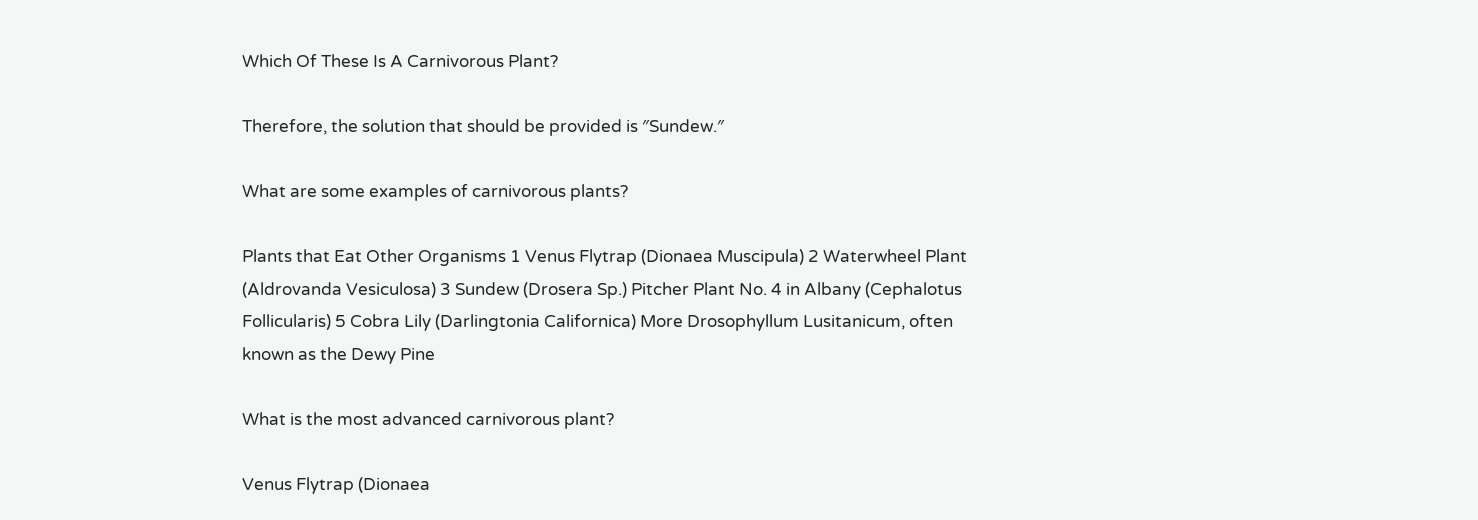Which Of These Is A Carnivorous Plant?

Therefore, the solution that should be provided is ″Sundew.″

What are some examples of carnivorous plants?

Plants that Eat Other Organisms 1 Venus Flytrap (Dionaea Muscipula) 2 Waterwheel Plant (Aldrovanda Vesiculosa) 3 Sundew (Drosera Sp.) Pitcher Plant No. 4 in Albany (Cephalotus Follicularis) 5 Cobra Lily (Darlingtonia Californica) More Drosophyllum Lusitanicum, often known as the Dewy Pine

What is the most advanced carnivorous plant?

Venus Flytrap (Dionaea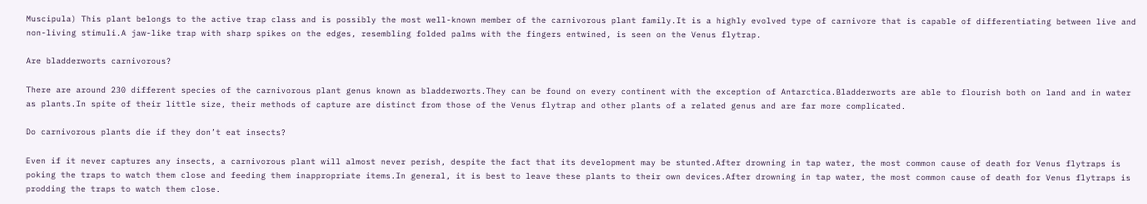Muscipula) This plant belongs to the active trap class and is possibly the most well-known member of the carnivorous plant family.It is a highly evolved type of carnivore that is capable of differentiating between live and non-living stimuli.A jaw-like trap with sharp spikes on the edges, resembling folded palms with the fingers entwined, is seen on the Venus flytrap.

Are bladderworts carnivorous?

There are around 230 different species of the carnivorous plant genus known as bladderworts.They can be found on every continent with the exception of Antarctica.Bladderworts are able to flourish both on land and in water as plants.In spite of their little size, their methods of capture are distinct from those of the Venus flytrap and other plants of a related genus and are far more complicated.

Do carnivorous plants die if they don’t eat insects?

Even if it never captures any insects, a carnivorous plant will almost never perish, despite the fact that its development may be stunted.After drowning in tap water, the most common cause of death for Venus flytraps is poking the traps to watch them close and feeding them inappropriate items.In general, it is best to leave these plants to their own devices.After drowning in tap water, the most common cause of death for Venus flytraps is prodding the traps to watch them close.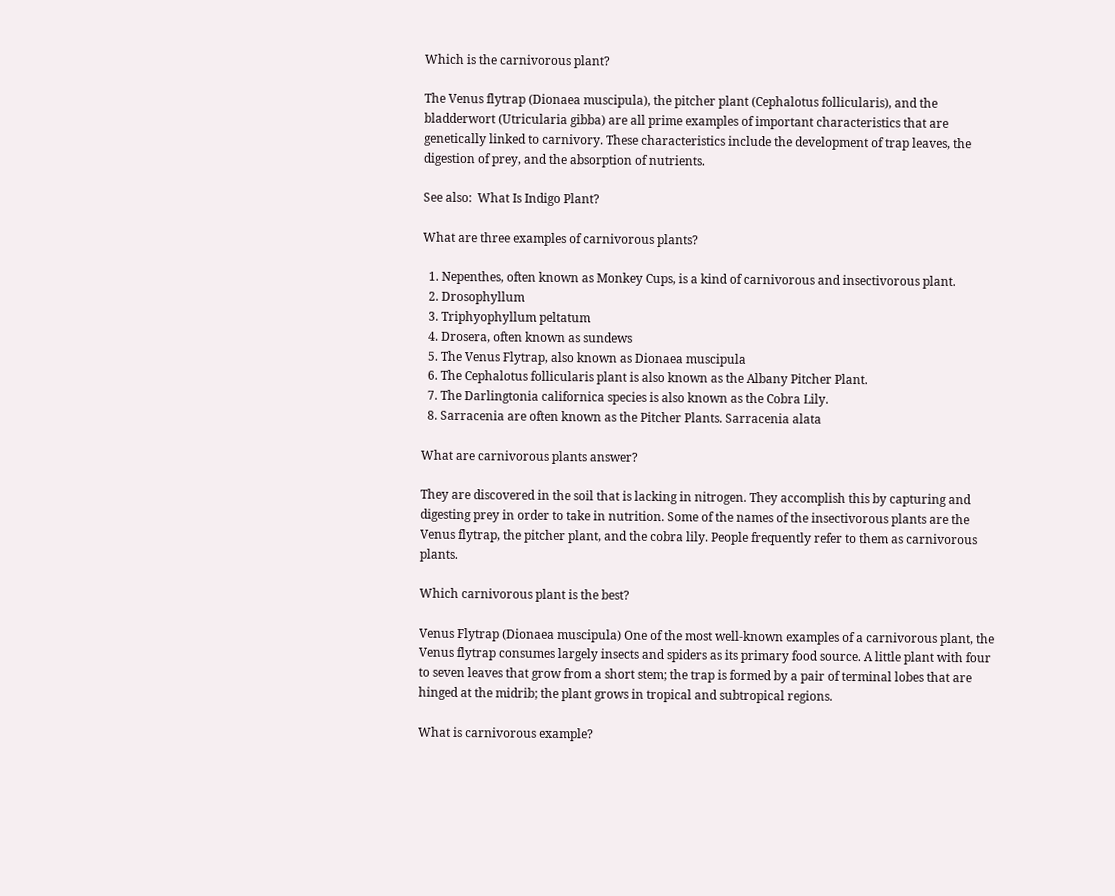Which is the carnivorous plant?

The Venus flytrap (Dionaea muscipula), the pitcher plant (Cephalotus follicularis), and the bladderwort (Utricularia gibba) are all prime examples of important characteristics that are genetically linked to carnivory. These characteristics include the development of trap leaves, the digestion of prey, and the absorption of nutrients.

See also:  What Is Indigo Plant?

What are three examples of carnivorous plants?

  1. Nepenthes, often known as Monkey Cups, is a kind of carnivorous and insectivorous plant.
  2. Drosophyllum
  3. Triphyophyllum peltatum
  4. Drosera, often known as sundews
  5. The Venus Flytrap, also known as Dionaea muscipula
  6. The Cephalotus follicularis plant is also known as the Albany Pitcher Plant.
  7. The Darlingtonia californica species is also known as the Cobra Lily.
  8. Sarracenia are often known as the Pitcher Plants. Sarracenia alata

What are carnivorous plants answer?

They are discovered in the soil that is lacking in nitrogen. They accomplish this by capturing and digesting prey in order to take in nutrition. Some of the names of the insectivorous plants are the Venus flytrap, the pitcher plant, and the cobra lily. People frequently refer to them as carnivorous plants.

Which carnivorous plant is the best?

Venus Flytrap (Dionaea muscipula) One of the most well-known examples of a carnivorous plant, the Venus flytrap consumes largely insects and spiders as its primary food source. A little plant with four to seven leaves that grow from a short stem; the trap is formed by a pair of terminal lobes that are hinged at the midrib; the plant grows in tropical and subtropical regions.

What is carnivorous example?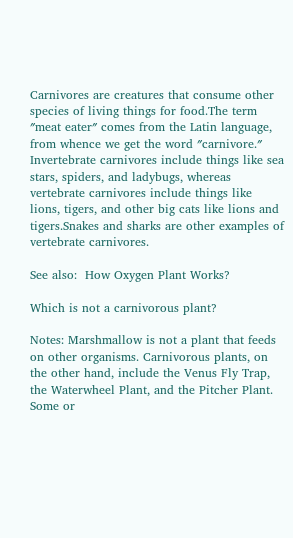Carnivores are creatures that consume other species of living things for food.The term ″meat eater″ comes from the Latin language, from whence we get the word ″carnivore.″ Invertebrate carnivores include things like sea stars, spiders, and ladybugs, whereas vertebrate carnivores include things like lions, tigers, and other big cats like lions and tigers.Snakes and sharks are other examples of vertebrate carnivores.

See also:  How Oxygen Plant Works?

Which is not a carnivorous plant?

Notes: Marshmallow is not a plant that feeds on other organisms. Carnivorous plants, on the other hand, include the Venus Fly Trap, the Waterwheel Plant, and the Pitcher Plant. Some or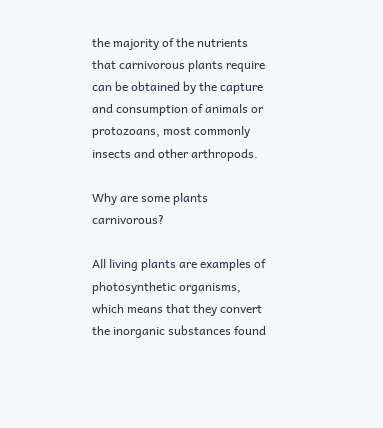the majority of the nutrients that carnivorous plants require can be obtained by the capture and consumption of animals or protozoans, most commonly insects and other arthropods.

Why are some plants carnivorous?

All living plants are examples of photosynthetic organisms, which means that they convert the inorganic substances found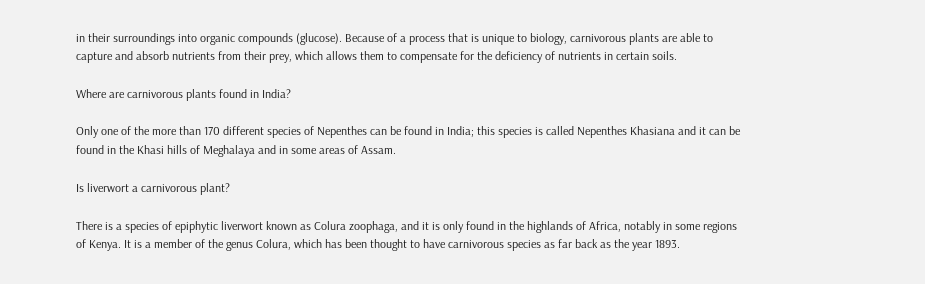in their surroundings into organic compounds (glucose). Because of a process that is unique to biology, carnivorous plants are able to capture and absorb nutrients from their prey, which allows them to compensate for the deficiency of nutrients in certain soils.

Where are carnivorous plants found in India?

Only one of the more than 170 different species of Nepenthes can be found in India; this species is called Nepenthes Khasiana and it can be found in the Khasi hills of Meghalaya and in some areas of Assam.

Is liverwort a carnivorous plant?

There is a species of epiphytic liverwort known as Colura zoophaga, and it is only found in the highlands of Africa, notably in some regions of Kenya. It is a member of the genus Colura, which has been thought to have carnivorous species as far back as the year 1893.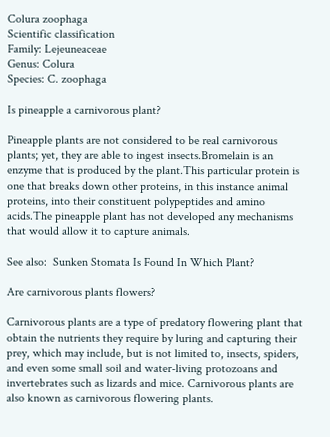Colura zoophaga
Scientific classification
Family: Lejeuneaceae
Genus: Colura
Species: C. zoophaga

Is pineapple a carnivorous plant?

Pineapple plants are not considered to be real carnivorous plants; yet, they are able to ingest insects.Bromelain is an enzyme that is produced by the plant.This particular protein is one that breaks down other proteins, in this instance animal proteins, into their constituent polypeptides and amino acids.The pineapple plant has not developed any mechanisms that would allow it to capture animals.

See also:  Sunken Stomata Is Found In Which Plant?

Are carnivorous plants flowers?

Carnivorous plants are a type of predatory flowering plant that obtain the nutrients they require by luring and capturing their prey, which may include, but is not limited to, insects, spiders, and even some small soil and water-living protozoans and invertebrates such as lizards and mice. Carnivorous plants are also known as carnivorous flowering plants.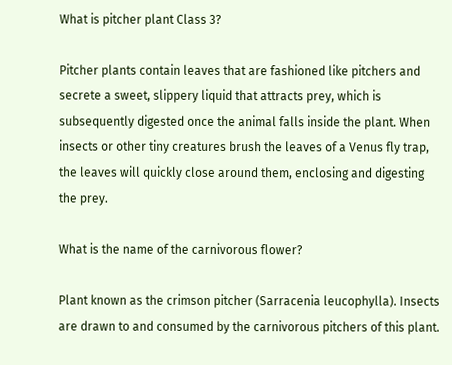What is pitcher plant Class 3?

Pitcher plants contain leaves that are fashioned like pitchers and secrete a sweet, slippery liquid that attracts prey, which is subsequently digested once the animal falls inside the plant. When insects or other tiny creatures brush the leaves of a Venus fly trap, the leaves will quickly close around them, enclosing and digesting the prey.

What is the name of the carnivorous flower?

Plant known as the crimson pitcher (Sarracenia leucophylla). Insects are drawn to and consumed by the carnivorous pitchers of this plant.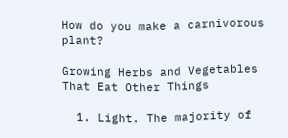How do you make a carnivorous plant?

Growing Herbs and Vegetables That Eat Other Things

  1. Light. The majority of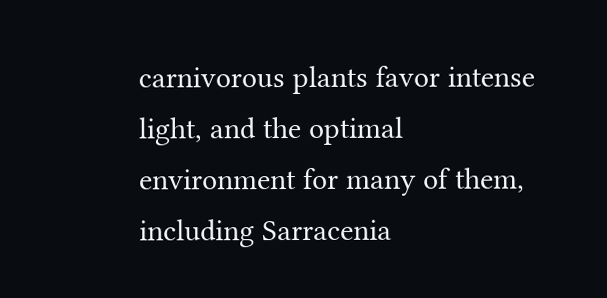carnivorous plants favor intense light, and the optimal environment for many of them, including Sarracenia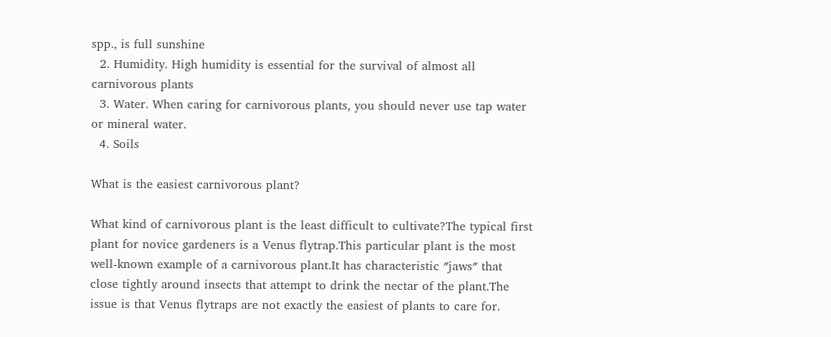spp., is full sunshine
  2. Humidity. High humidity is essential for the survival of almost all carnivorous plants
  3. Water. When caring for carnivorous plants, you should never use tap water or mineral water.
  4. Soils

What is the easiest carnivorous plant?

What kind of carnivorous plant is the least difficult to cultivate?The typical first plant for novice gardeners is a Venus flytrap.This particular plant is the most well-known example of a carnivorous plant.It has characteristic ″jaws″ that close tightly around insects that attempt to drink the nectar of the plant.The issue is that Venus flytraps are not exactly the easiest of plants to care for.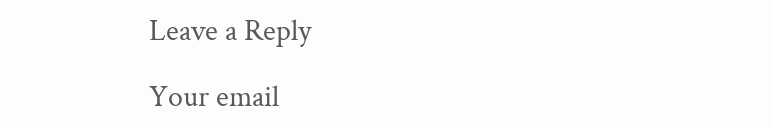Leave a Reply

Your email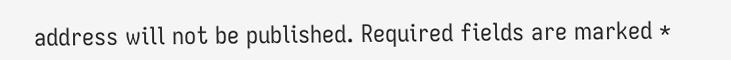address will not be published. Required fields are marked *